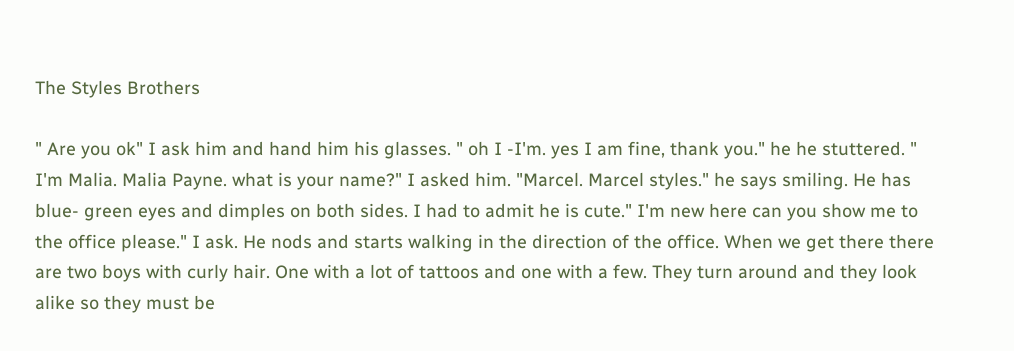The Styles Brothers

" Are you ok" I ask him and hand him his glasses. " oh I -I'm. yes I am fine, thank you." he he stuttered. " I'm Malia. Malia Payne. what is your name?" I asked him. "Marcel. Marcel styles." he says smiling. He has blue- green eyes and dimples on both sides. I had to admit he is cute." I'm new here can you show me to the office please." I ask. He nods and starts walking in the direction of the office. When we get there there are two boys with curly hair. One with a lot of tattoos and one with a few. They turn around and they look alike so they must be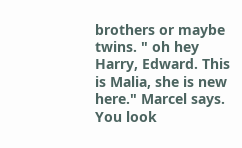brothers or maybe twins. " oh hey Harry, Edward. This is Malia, she is new here." Marcel says. You look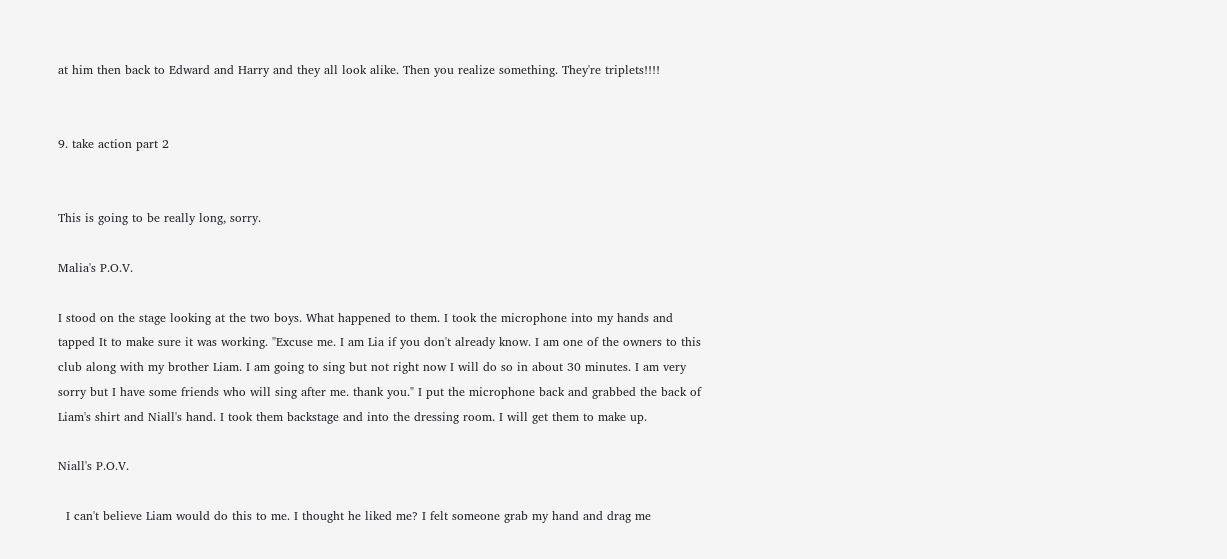at him then back to Edward and Harry and they all look alike. Then you realize something. They're triplets!!!!


9. take action part 2


This is going to be really long, sorry.

Malia's P.O.V.

I stood on the stage looking at the two boys. What happened to them. I took the microphone into my hands and tapped It to make sure it was working. "Excuse me. I am Lia if you don't already know. I am one of the owners to this club along with my brother Liam. I am going to sing but not right now I will do so in about 30 minutes. I am very sorry but I have some friends who will sing after me. thank you." I put the microphone back and grabbed the back of Liam's shirt and Niall's hand. I took them backstage and into the dressing room. I will get them to make up.

Niall's P.O.V.

  I can't believe Liam would do this to me. I thought he liked me? I felt someone grab my hand and drag me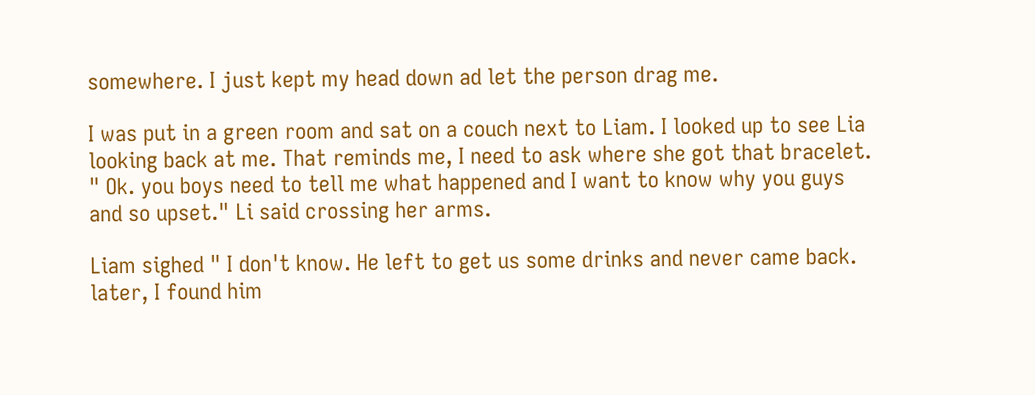somewhere. I just kept my head down ad let the person drag me.

I was put in a green room and sat on a couch next to Liam. I looked up to see Lia looking back at me. That reminds me, I need to ask where she got that bracelet. " Ok. you boys need to tell me what happened and I want to know why you guys and so upset." Li said crossing her arms.

Liam sighed " I don't know. He left to get us some drinks and never came back. later, I found him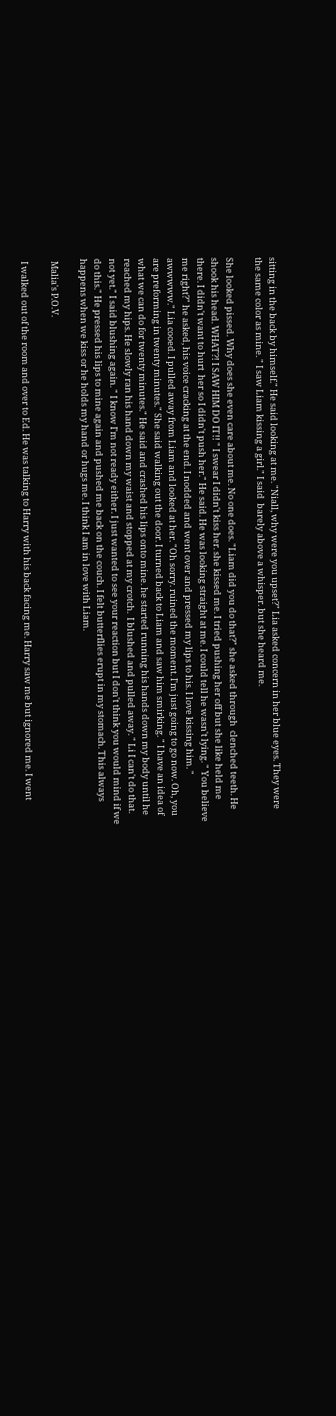sitting in the back by himself." He said looking at me. "Niall, why were you upset?" Lia asked concern in her blue eyes. They were the same color as mine. " I saw Liam kissing a girl." I said  barely above a whisper. but she heard me.

She looked pissed. Why does she even care about me. No one does. "Liam did you do that?" she asked through  clenched teeth. He shook his head. WHAT?! I SAW HIM DO IT!! " I swear I didn't kiss her. she kissed me. I tried pushing her off but she like held me there. I didn't want to hurt  her so I didn't push her." He said. He was looking straight at me. I could tell he wasn't lying. " You believe me right?" he asked, his voice cracking at the end. I nodded and went over and pressed my lips to his. I love kissing him. " awwwww." Lia cooed. I pulled away from Liam and looked at her. "Oh sorry. ruined the moment. I'm just going to go now. Oh, you are preforming in twenty minutes." She said walking out the door. I turned back to Liam and saw him smirking. " I have an idea of what we can do for twenty minutes." He said and crashed his lips onto mine. he started running his hands down my body until he reached my hips. He slowly ran his hand down my waist and stopped at my crotch.  I blushed and pulled away. " Li I can't do that. not yet." I said blushing again. " I know I'm not ready either. I just wanted to see your reaction but I don't think you would mind if we do this." He pressed his lips to mine again and pushed me back on the couch. I felt butterflies erupt in my stomach. This always happens when we kiss or he holds my hand or hugs me. I think I am in love with Liam.

 Malia's P.O.V.

 I walked out of the room and over to Ed. He was talking to Harry with his back facing me. Harry saw me but ignored me. I went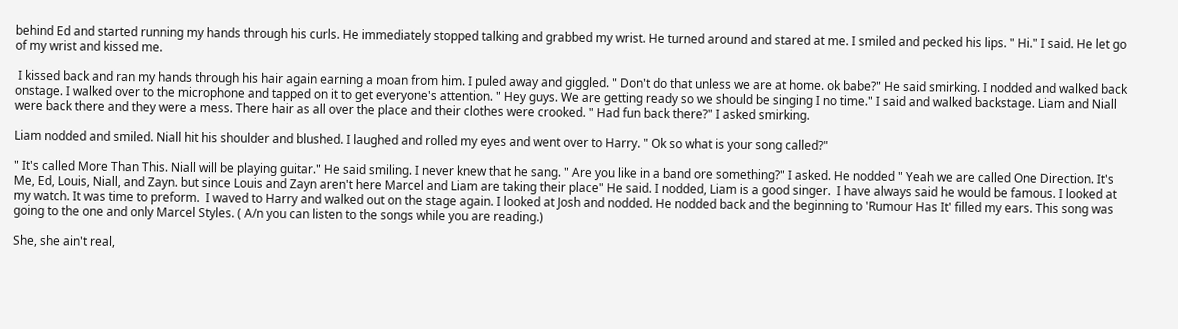behind Ed and started running my hands through his curls. He immediately stopped talking and grabbed my wrist. He turned around and stared at me. I smiled and pecked his lips. " Hi." I said. He let go of my wrist and kissed me.

 I kissed back and ran my hands through his hair again earning a moan from him. I puled away and giggled. " Don't do that unless we are at home. ok babe?" He said smirking. I nodded and walked back onstage. I walked over to the microphone and tapped on it to get everyone's attention. " Hey guys. We are getting ready so we should be singing I no time." I said and walked backstage. Liam and Niall were back there and they were a mess. There hair as all over the place and their clothes were crooked. " Had fun back there?" I asked smirking.

Liam nodded and smiled. Niall hit his shoulder and blushed. I laughed and rolled my eyes and went over to Harry. " Ok so what is your song called?"

" It's called More Than This. Niall will be playing guitar." He said smiling. I never knew that he sang. " Are you like in a band ore something?" I asked. He nodded " Yeah we are called One Direction. It's Me, Ed, Louis, Niall, and Zayn. but since Louis and Zayn aren't here Marcel and Liam are taking their place" He said. I nodded, Liam is a good singer.  I have always said he would be famous. I looked at my watch. It was time to preform.  I waved to Harry and walked out on the stage again. I looked at Josh and nodded. He nodded back and the beginning to 'Rumour Has It' filled my ears. This song was going to the one and only Marcel Styles. ( A/n you can listen to the songs while you are reading.)

She, she ain't real,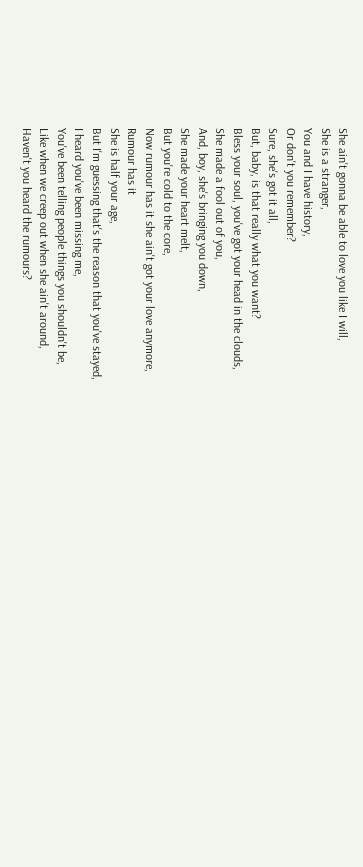She ain't gonna be able to love you like I will,
She is a stranger,
You and I have history,
Or don't you remember?
Sure, she's got it all,
But, baby, is that really what you want?
Bless your soul, you've got your head in the clouds,
She made a fool out of you,
And, boy, she's bringing you down,
She made your heart melt,
But you're cold to the core,
Now rumour has it she ain't got your love anymore,
Rumour has it
She is half your age,
But I'm guessing that's the reason that you've stayed,
I heard you've been missing me,
You've been telling people things you shouldn't be,
Like when we creep out when she ain't around,
Haven't you heard the rumours?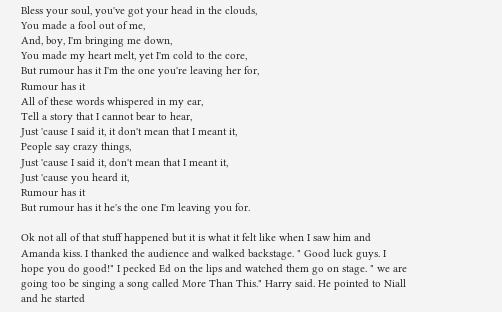Bless your soul, you've got your head in the clouds,
You made a fool out of me,
And, boy, I'm bringing me down,
You made my heart melt, yet I'm cold to the core,
But rumour has it I'm the one you're leaving her for,
Rumour has it
All of these words whispered in my ear,
Tell a story that I cannot bear to hear,
Just 'cause I said it, it don't mean that I meant it,
People say crazy things,
Just 'cause I said it, don't mean that I meant it,
Just 'cause you heard it,
Rumour has it
But rumour has it he's the one I'm leaving you for.

Ok not all of that stuff happened but it is what it felt like when I saw him and Amanda kiss. I thanked the audience and walked backstage. " Good luck guys. I hope you do good!" I pecked Ed on the lips and watched them go on stage. " we are going too be singing a song called More Than This." Harry said. He pointed to Niall and he started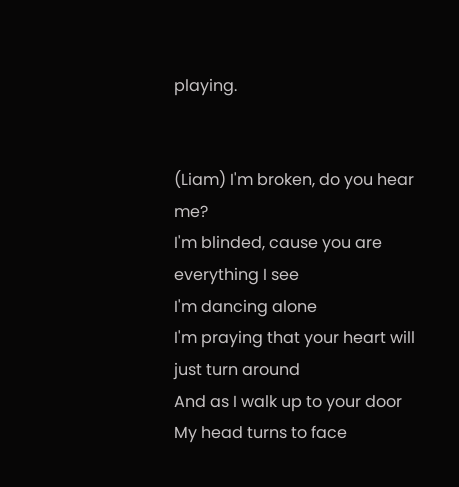playing.


(Liam) I'm broken, do you hear me?
I'm blinded, cause you are everything I see
I'm dancing alone
I'm praying that your heart will just turn around
And as I walk up to your door
My head turns to face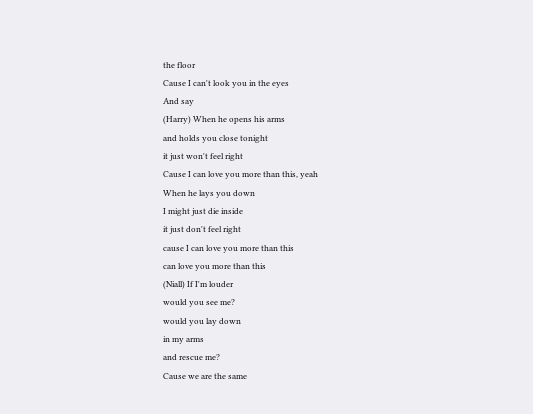the floor
Cause I can't look you in the eyes
And say
(Harry) When he opens his arms
and holds you close tonight
it just won't feel right
Cause I can love you more than this, yeah
When he lays you down
I might just die inside
it just don't feel right
cause I can love you more than this
can love you more than this
(Niall) If I'm louder
would you see me?
would you lay down
in my arms
and rescue me?
Cause we are the same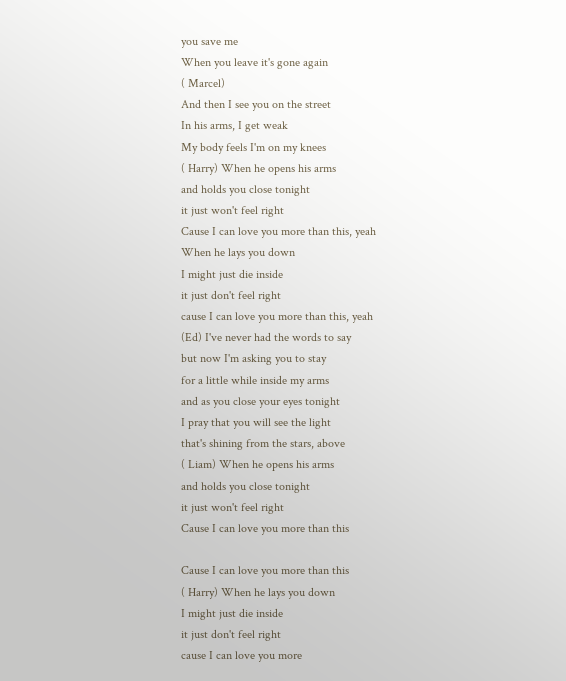you save me
When you leave it's gone again
( Marcel)
And then I see you on the street
In his arms, I get weak
My body feels I'm on my knees
( Harry) When he opens his arms
and holds you close tonight
it just won't feel right
Cause I can love you more than this, yeah
When he lays you down
I might just die inside
it just don't feel right
cause I can love you more than this, yeah
(Ed) I've never had the words to say
but now I'm asking you to stay
for a little while inside my arms
and as you close your eyes tonight
I pray that you will see the light
that's shining from the stars, above
( Liam) When he opens his arms
and holds you close tonight
it just won't feel right
Cause I can love you more than this

Cause I can love you more than this
( Harry) When he lays you down
I might just die inside
it just don't feel right
cause I can love you more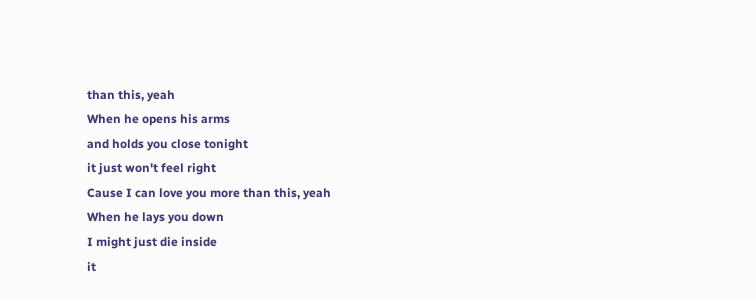than this, yeah
When he opens his arms
and holds you close tonight
it just won't feel right
Cause I can love you more than this, yeah
When he lays you down
I might just die inside
it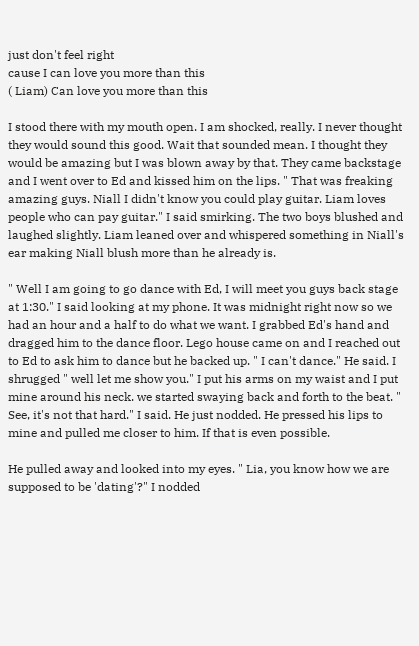just don't feel right
cause I can love you more than this
( Liam) Can love you more than this

I stood there with my mouth open. I am shocked, really. I never thought they would sound this good. Wait that sounded mean. I thought they would be amazing but I was blown away by that. They came backstage and I went over to Ed and kissed him on the lips. " That was freaking amazing guys. Niall I didn't know you could play guitar. Liam loves people who can pay guitar." I said smirking. The two boys blushed and laughed slightly. Liam leaned over and whispered something in Niall's ear making Niall blush more than he already is.

" Well I am going to go dance with Ed, I will meet you guys back stage at 1:30." I said looking at my phone. It was midnight right now so we had an hour and a half to do what we want. I grabbed Ed's hand and dragged him to the dance floor. Lego house came on and I reached out to Ed to ask him to dance but he backed up. " I can't dance." He said. I shrugged " well let me show you." I put his arms on my waist and I put mine around his neck. we started swaying back and forth to the beat. " See, it's not that hard." I said. He just nodded. He pressed his lips to mine and pulled me closer to him. If that is even possible.

He pulled away and looked into my eyes. " Lia, you know how we are supposed to be 'dating'?" I nodded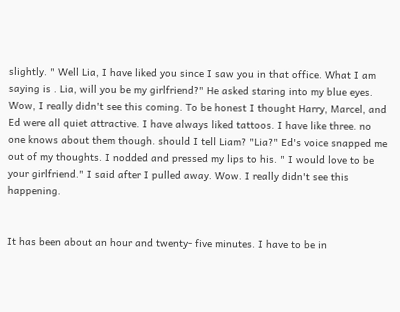slightly. " Well Lia, I have liked you since I saw you in that office. What I am saying is . Lia, will you be my girlfriend?" He asked staring into my blue eyes. Wow, I really didn't see this coming. To be honest I thought Harry, Marcel, and Ed were all quiet attractive. I have always liked tattoos. I have like three. no one knows about them though. should I tell Liam? "Lia?" Ed's voice snapped me out of my thoughts. I nodded and pressed my lips to his. " I would love to be your girlfriend." I said after I pulled away. Wow. I really didn't see this happening.


It has been about an hour and twenty- five minutes. I have to be in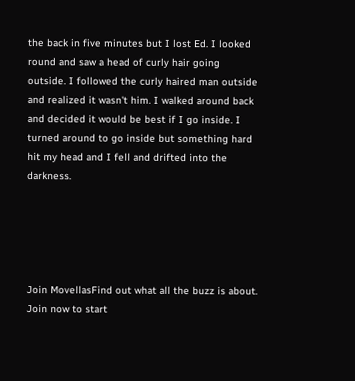the back in five minutes but I lost Ed. I looked round and saw a head of curly hair going outside. I followed the curly haired man outside and realized it wasn't him. I walked around back and decided it would be best if I go inside. I turned around to go inside but something hard hit my head and I fell and drifted into the darkness.





Join MovellasFind out what all the buzz is about. Join now to start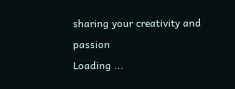sharing your creativity and passion
Loading ...